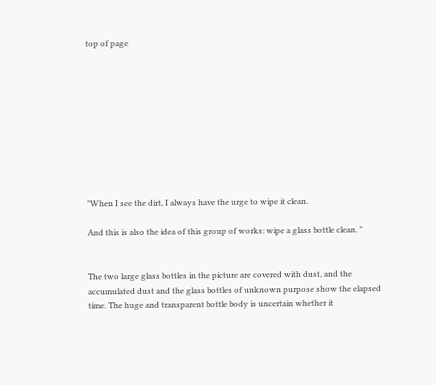top of page










"When I see the dirt, I always have the urge to wipe it clean.

And this is also the idea of this group of works: wipe a glass bottle clean. "


The two large glass bottles in the picture are covered with dust, and the accumulated dust and the glass bottles of unknown purpose show the elapsed time. The huge and transparent bottle body is uncertain whether it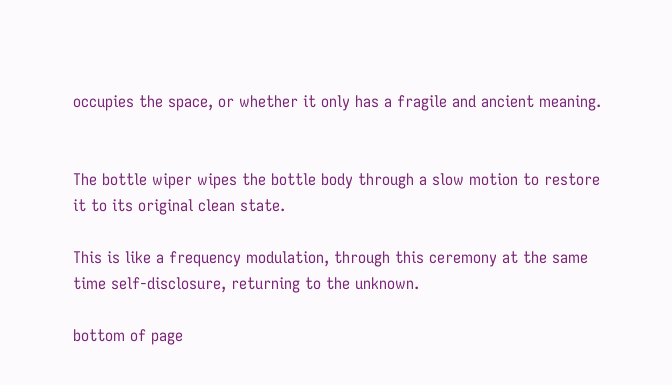occupies the space, or whether it only has a fragile and ancient meaning.


The bottle wiper wipes the bottle body through a slow motion to restore it to its original clean state.

This is like a frequency modulation, through this ceremony at the same time self-disclosure, returning to the unknown.

bottom of page